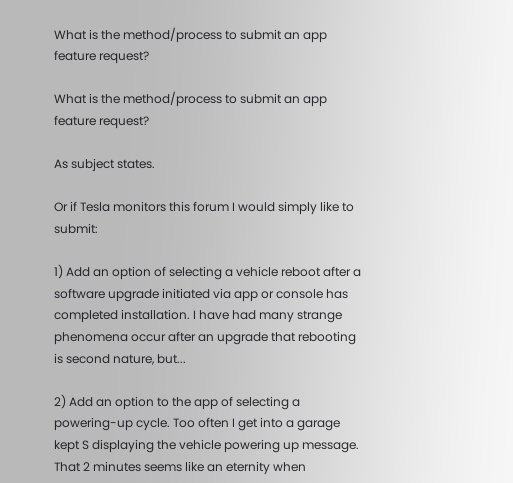What is the method/process to submit an app feature request?

What is the method/process to submit an app feature request?

As subject states.

Or if Tesla monitors this forum I would simply like to submit:

1) Add an option of selecting a vehicle reboot after a software upgrade initiated via app or console has completed installation. I have had many strange phenomena occur after an upgrade that rebooting is second nature, but...

2) Add an option to the app of selecting a powering-up cycle. Too often I get into a garage kept S displaying the vehicle powering up message. That 2 minutes seems like an eternity when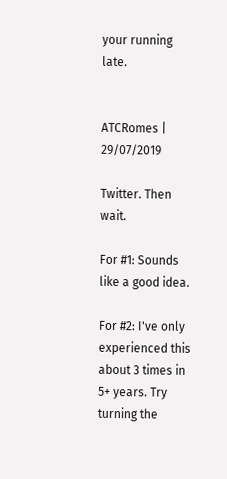your running late.


ATCRomes | 29/07/2019

Twitter. Then wait.

For #1: Sounds like a good idea.

For #2: I've only experienced this about 3 times in 5+ years. Try turning the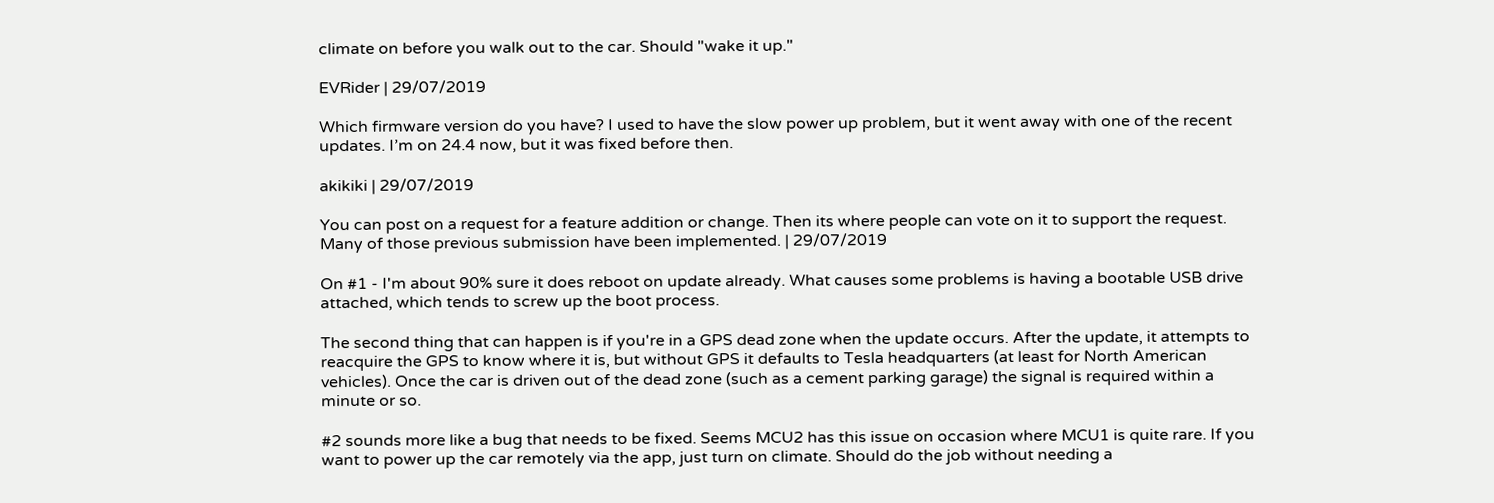climate on before you walk out to the car. Should "wake it up."

EVRider | 29/07/2019

Which firmware version do you have? I used to have the slow power up problem, but it went away with one of the recent updates. I’m on 24.4 now, but it was fixed before then.

akikiki | 29/07/2019

You can post on a request for a feature addition or change. Then its where people can vote on it to support the request. Many of those previous submission have been implemented. | 29/07/2019

On #1 - I'm about 90% sure it does reboot on update already. What causes some problems is having a bootable USB drive attached, which tends to screw up the boot process.

The second thing that can happen is if you're in a GPS dead zone when the update occurs. After the update, it attempts to reacquire the GPS to know where it is, but without GPS it defaults to Tesla headquarters (at least for North American vehicles). Once the car is driven out of the dead zone (such as a cement parking garage) the signal is required within a minute or so.

#2 sounds more like a bug that needs to be fixed. Seems MCU2 has this issue on occasion where MCU1 is quite rare. If you want to power up the car remotely via the app, just turn on climate. Should do the job without needing a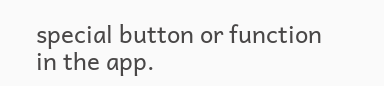special button or function in the app.